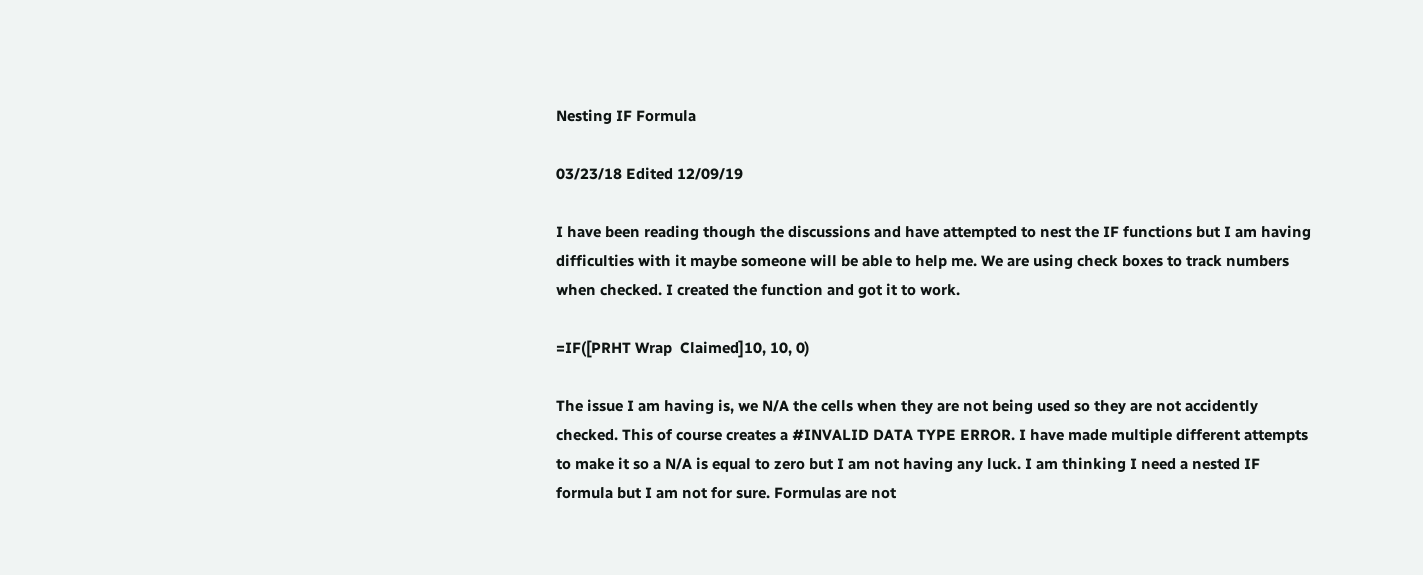Nesting IF Formula

03/23/18 Edited 12/09/19

I have been reading though the discussions and have attempted to nest the IF functions but I am having difficulties with it maybe someone will be able to help me. We are using check boxes to track numbers when checked. I created the function and got it to work.

=IF([PRHT Wrap  Claimed]10, 10, 0)

The issue I am having is, we N/A the cells when they are not being used so they are not accidently checked. This of course creates a #INVALID DATA TYPE ERROR. I have made multiple different attempts to make it so a N/A is equal to zero but I am not having any luck. I am thinking I need a nested IF formula but I am not for sure. Formulas are not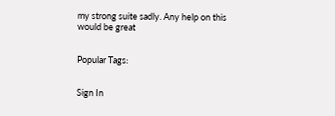my strong suite sadly. Any help on this would be great


Popular Tags:


Sign In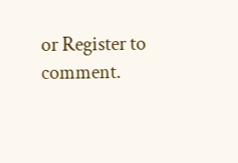or Register to comment.